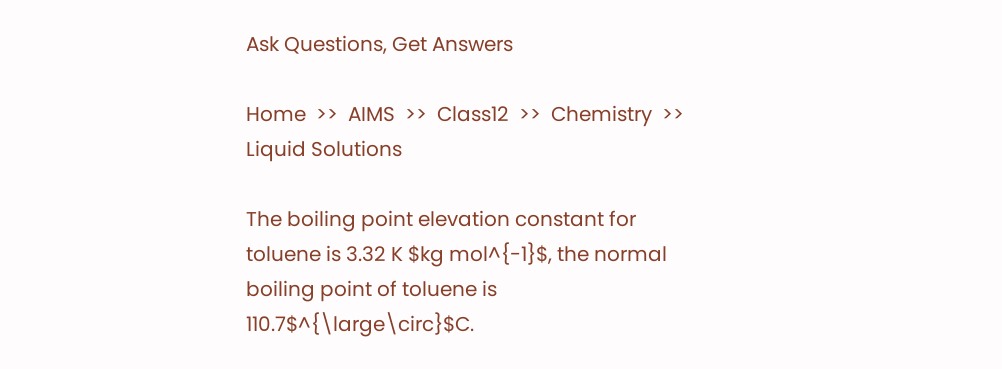Ask Questions, Get Answers

Home  >>  AIMS  >>  Class12  >>  Chemistry  >>  Liquid Solutions

The boiling point elevation constant for toluene is 3.32 K $kg mol^{-1}$, the normal boiling point of toluene is 110.7$^{\large\circ}$C.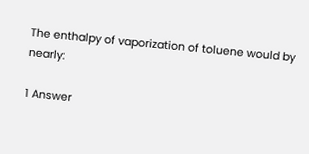The enthalpy of vaporization of toluene would by nearly:

1 Answer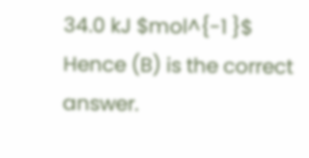34.0 kJ $mol^{-1 }$
Hence (B) is the correct answer.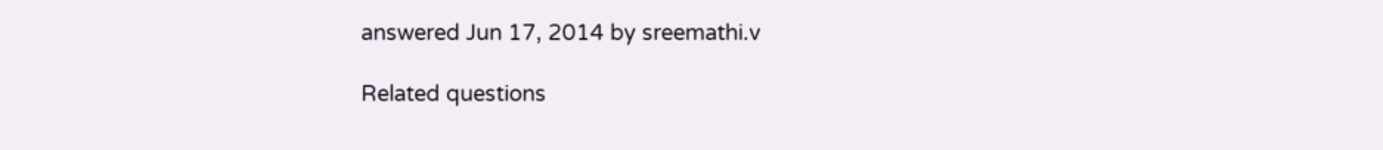answered Jun 17, 2014 by sreemathi.v

Related questions